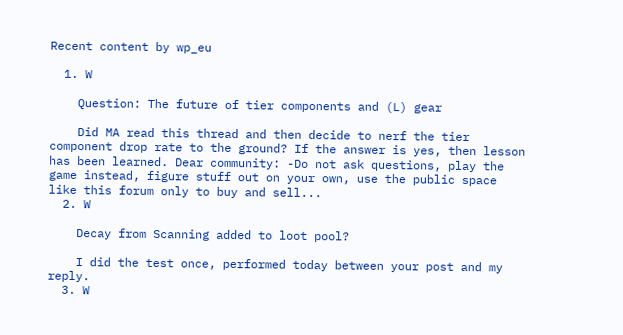Recent content by wp_eu

  1. W

    Question: The future of tier components and (L) gear

    Did MA read this thread and then decide to nerf the tier component drop rate to the ground? If the answer is yes, then lesson has been learned. Dear community: -Do not ask questions, play the game instead, figure stuff out on your own, use the public space like this forum only to buy and sell...
  2. W

    Decay from Scanning added to loot pool?

    I did the test once, performed today between your post and my reply.
  3. W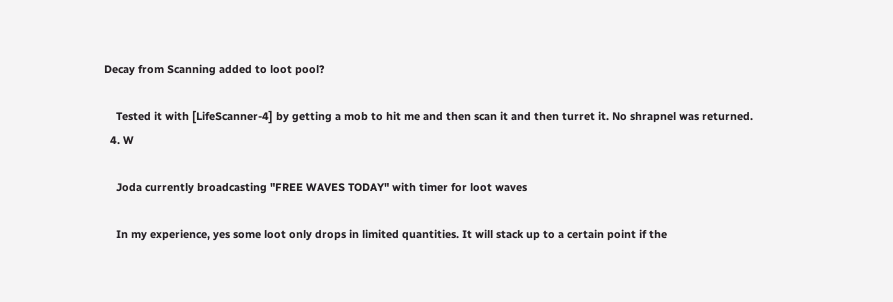Decay from Scanning added to loot pool?

    Tested it with [LifeScanner-4] by getting a mob to hit me and then scan it and then turret it. No shrapnel was returned.
  4. W

    Joda currently broadcasting "FREE WAVES TODAY" with timer for loot waves

    In my experience, yes some loot only drops in limited quantities. It will stack up to a certain point if the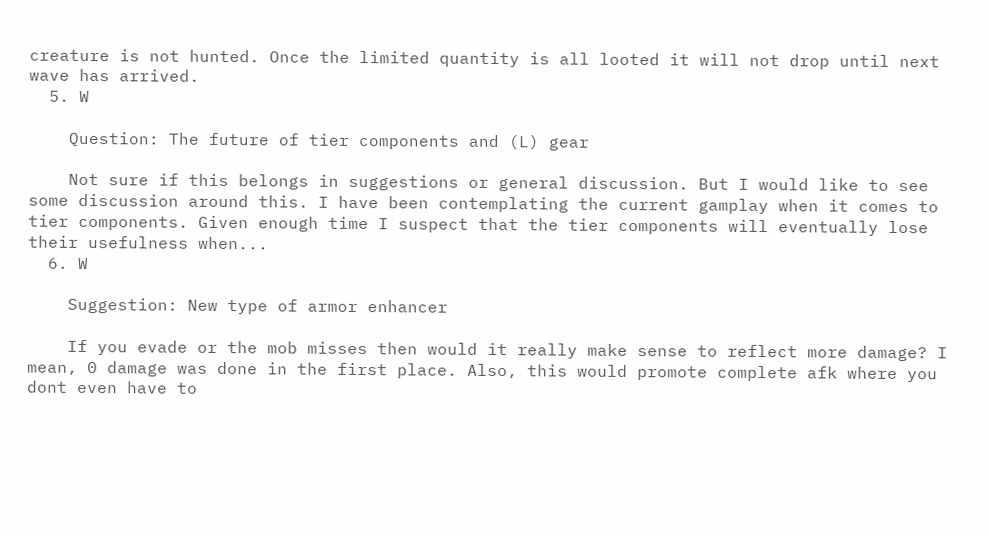creature is not hunted. Once the limited quantity is all looted it will not drop until next wave has arrived.
  5. W

    Question: The future of tier components and (L) gear

    Not sure if this belongs in suggestions or general discussion. But I would like to see some discussion around this. I have been contemplating the current gamplay when it comes to tier components. Given enough time I suspect that the tier components will eventually lose their usefulness when...
  6. W

    Suggestion: New type of armor enhancer

    If you evade or the mob misses then would it really make sense to reflect more damage? I mean, 0 damage was done in the first place. Also, this would promote complete afk where you dont even have to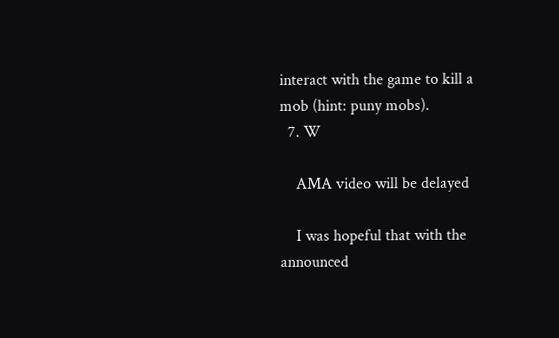interact with the game to kill a mob (hint: puny mobs).
  7. W

    AMA video will be delayed

    I was hopeful that with the announced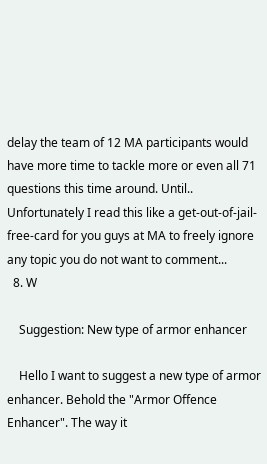delay the team of 12 MA participants would have more time to tackle more or even all 71 questions this time around. Until.. Unfortunately I read this like a get-out-of-jail-free-card for you guys at MA to freely ignore any topic you do not want to comment...
  8. W

    Suggestion: New type of armor enhancer

    Hello I want to suggest a new type of armor enhancer. Behold the "Armor Offence Enhancer". The way it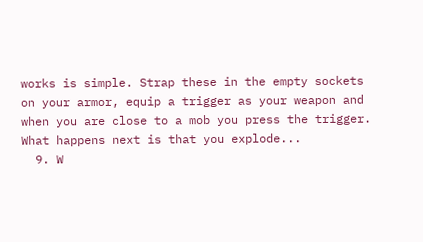works is simple. Strap these in the empty sockets on your armor, equip a trigger as your weapon and when you are close to a mob you press the trigger. What happens next is that you explode...
  9. W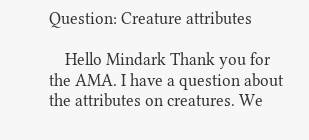Question: Creature attributes

    Hello Mindark Thank you for the AMA. I have a question about the attributes on creatures. We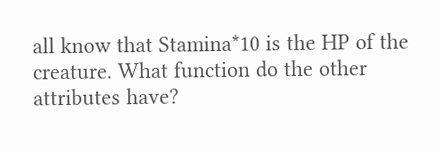all know that Stamina*10 is the HP of the creature. What function do the other attributes have?